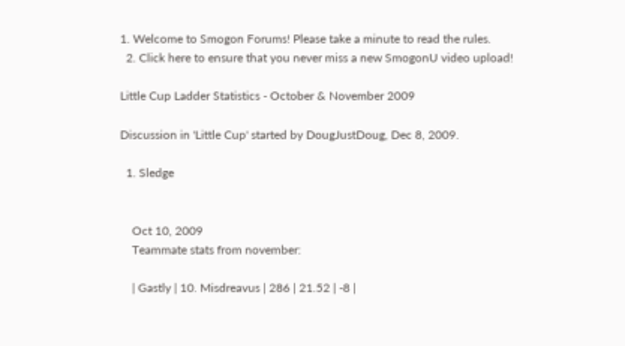1. Welcome to Smogon Forums! Please take a minute to read the rules.
  2. Click here to ensure that you never miss a new SmogonU video upload!

Little Cup Ladder Statistics - October & November 2009

Discussion in 'Little Cup' started by DougJustDoug, Dec 8, 2009.

  1. Sledge


    Oct 10, 2009
    Teammate stats from november:

    | Gastly | 10. Misdreavus | 286 | 21.52 | -8 |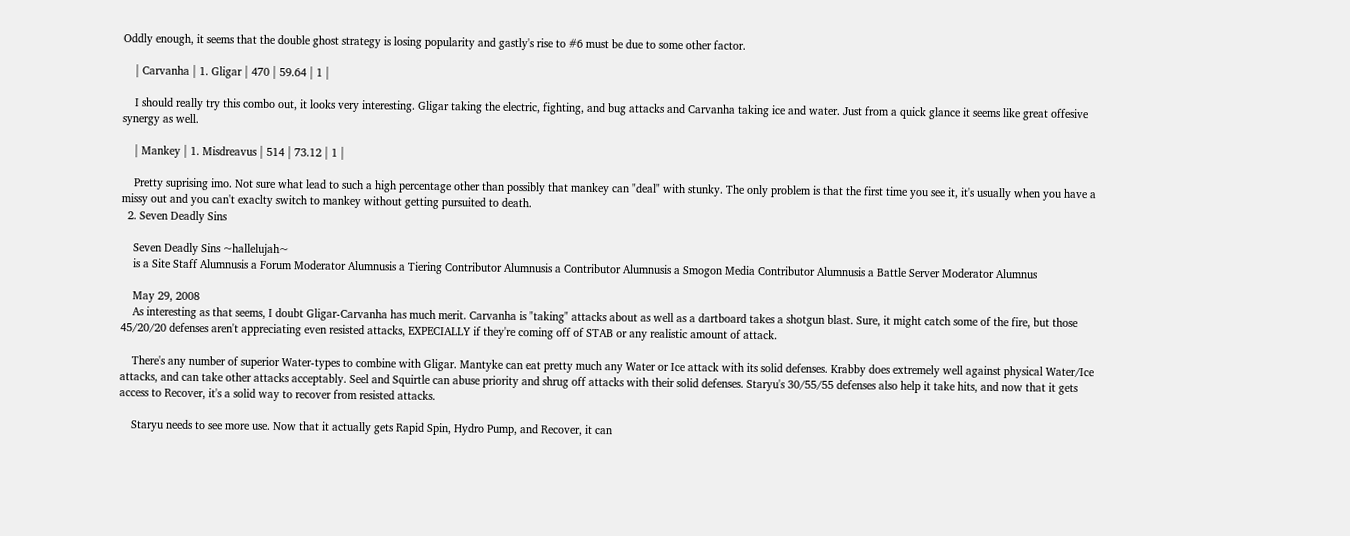Oddly enough, it seems that the double ghost strategy is losing popularity and gastly's rise to #6 must be due to some other factor.

    | Carvanha | 1. Gligar | 470 | 59.64 | 1 |

    I should really try this combo out, it looks very interesting. Gligar taking the electric, fighting, and bug attacks and Carvanha taking ice and water. Just from a quick glance it seems like great offesive synergy as well.

    | Mankey | 1. Misdreavus | 514 | 73.12 | 1 |

    Pretty suprising imo. Not sure what lead to such a high percentage other than possibly that mankey can "deal" with stunky. The only problem is that the first time you see it, it's usually when you have a missy out and you can't exaclty switch to mankey without getting pursuited to death.
  2. Seven Deadly Sins

    Seven Deadly Sins ~hallelujah~
    is a Site Staff Alumnusis a Forum Moderator Alumnusis a Tiering Contributor Alumnusis a Contributor Alumnusis a Smogon Media Contributor Alumnusis a Battle Server Moderator Alumnus

    May 29, 2008
    As interesting as that seems, I doubt Gligar-Carvanha has much merit. Carvanha is "taking" attacks about as well as a dartboard takes a shotgun blast. Sure, it might catch some of the fire, but those 45/20/20 defenses aren't appreciating even resisted attacks, EXPECIALLY if they're coming off of STAB or any realistic amount of attack.

    There's any number of superior Water-types to combine with Gligar. Mantyke can eat pretty much any Water or Ice attack with its solid defenses. Krabby does extremely well against physical Water/Ice attacks, and can take other attacks acceptably. Seel and Squirtle can abuse priority and shrug off attacks with their solid defenses. Staryu's 30/55/55 defenses also help it take hits, and now that it gets access to Recover, it's a solid way to recover from resisted attacks.

    Staryu needs to see more use. Now that it actually gets Rapid Spin, Hydro Pump, and Recover, it can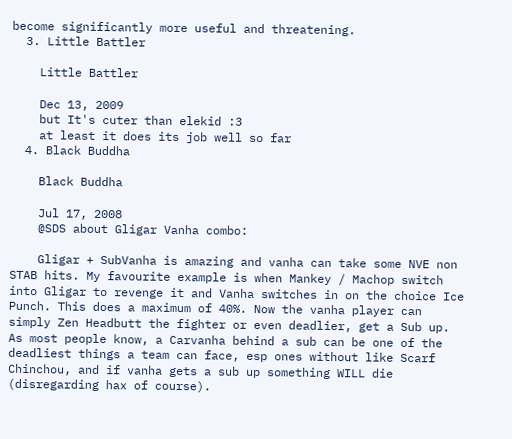become significantly more useful and threatening.
  3. Little Battler

    Little Battler

    Dec 13, 2009
    but It's cuter than elekid :3
    at least it does its job well so far
  4. Black Buddha

    Black Buddha

    Jul 17, 2008
    @SDS about Gligar Vanha combo:

    Gligar + SubVanha is amazing and vanha can take some NVE non STAB hits. My favourite example is when Mankey / Machop switch into Gligar to revenge it and Vanha switches in on the choice Ice Punch. This does a maximum of 40%. Now the vanha player can simply Zen Headbutt the fighter or even deadlier, get a Sub up. As most people know, a Carvanha behind a sub can be one of the deadliest things a team can face, esp ones without like Scarf Chinchou, and if vanha gets a sub up something WILL die (disregarding hax of course).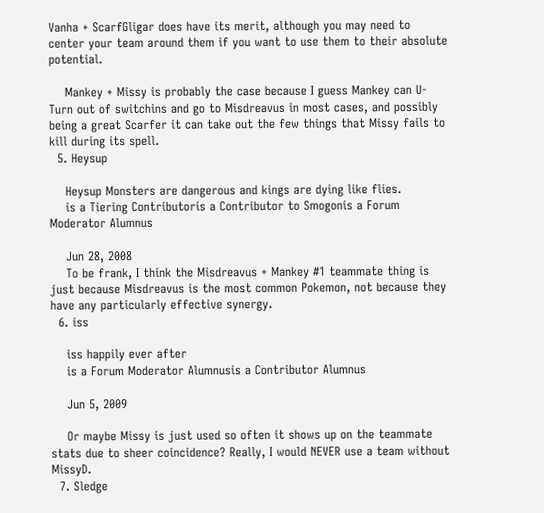Vanha + ScarfGligar does have its merit, although you may need to center your team around them if you want to use them to their absolute potential.

    Mankey + Missy is probably the case because I guess Mankey can U-Turn out of switchins and go to Misdreavus in most cases, and possibly being a great Scarfer it can take out the few things that Missy fails to kill during its spell.
  5. Heysup

    Heysup Monsters are dangerous and kings are dying like flies.
    is a Tiering Contributoris a Contributor to Smogonis a Forum Moderator Alumnus

    Jun 28, 2008
    To be frank, I think the Misdreavus + Mankey #1 teammate thing is just because Misdreavus is the most common Pokemon, not because they have any particularly effective synergy.
  6. iss

    iss happily ever after
    is a Forum Moderator Alumnusis a Contributor Alumnus

    Jun 5, 2009

    Or maybe Missy is just used so often it shows up on the teammate stats due to sheer coincidence? Really, I would NEVER use a team without MissyD.
  7. Sledge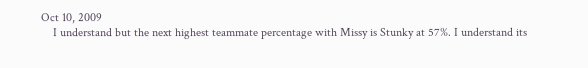Oct 10, 2009
    I understand but the next highest teammate percentage with Missy is Stunky at 57%. I understand its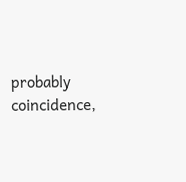probably coincidence,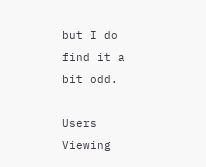but I do find it a bit odd.

Users Viewing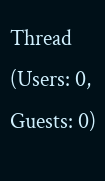Thread (Users: 0, Guests: 0)